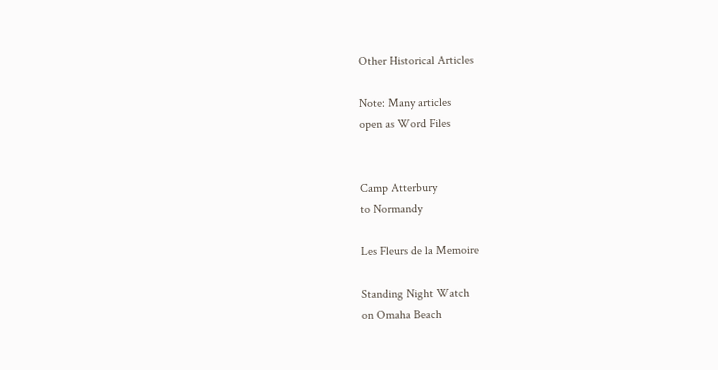Other Historical Articles

Note: Many articles
open as Word Files


Camp Atterbury
to Normandy

Les Fleurs de la Memoire

Standing Night Watch
on Omaha Beach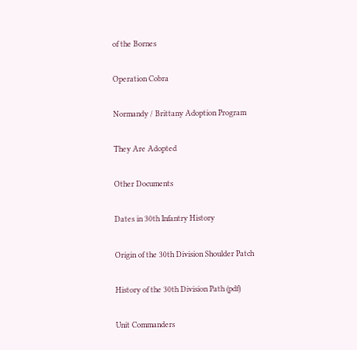of the Bornes

Operation Cobra

Normandy / Brittany Adoption Program

They Are Adopted

Other Documents

Dates in 30th Infantry History

Origin of the 30th Division Shoulder Patch

History of the 30th Division Path (pdf)

Unit Commanders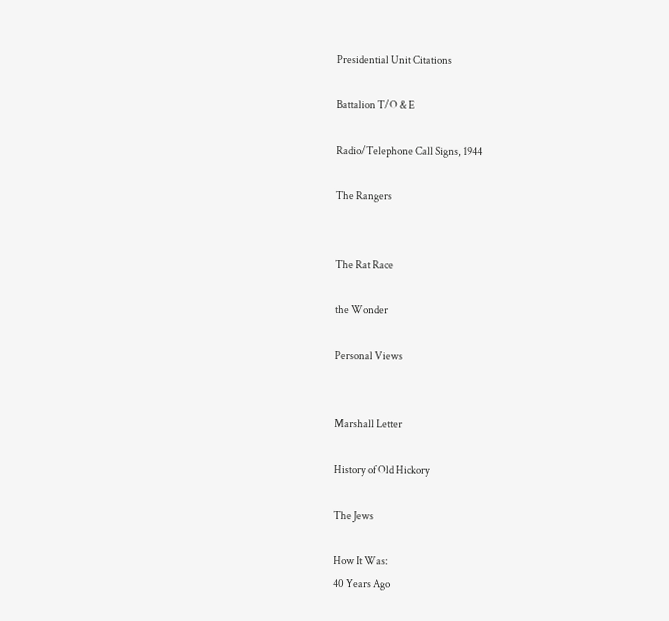Presidential Unit Citations

Battalion T/O & E

Radio/Telephone Call Signs, 1944

The Rangers


The Rat Race

the Wonder

Personal Views


Marshall Letter

History of Old Hickory

The Jews

How It Was:
40 Years Ago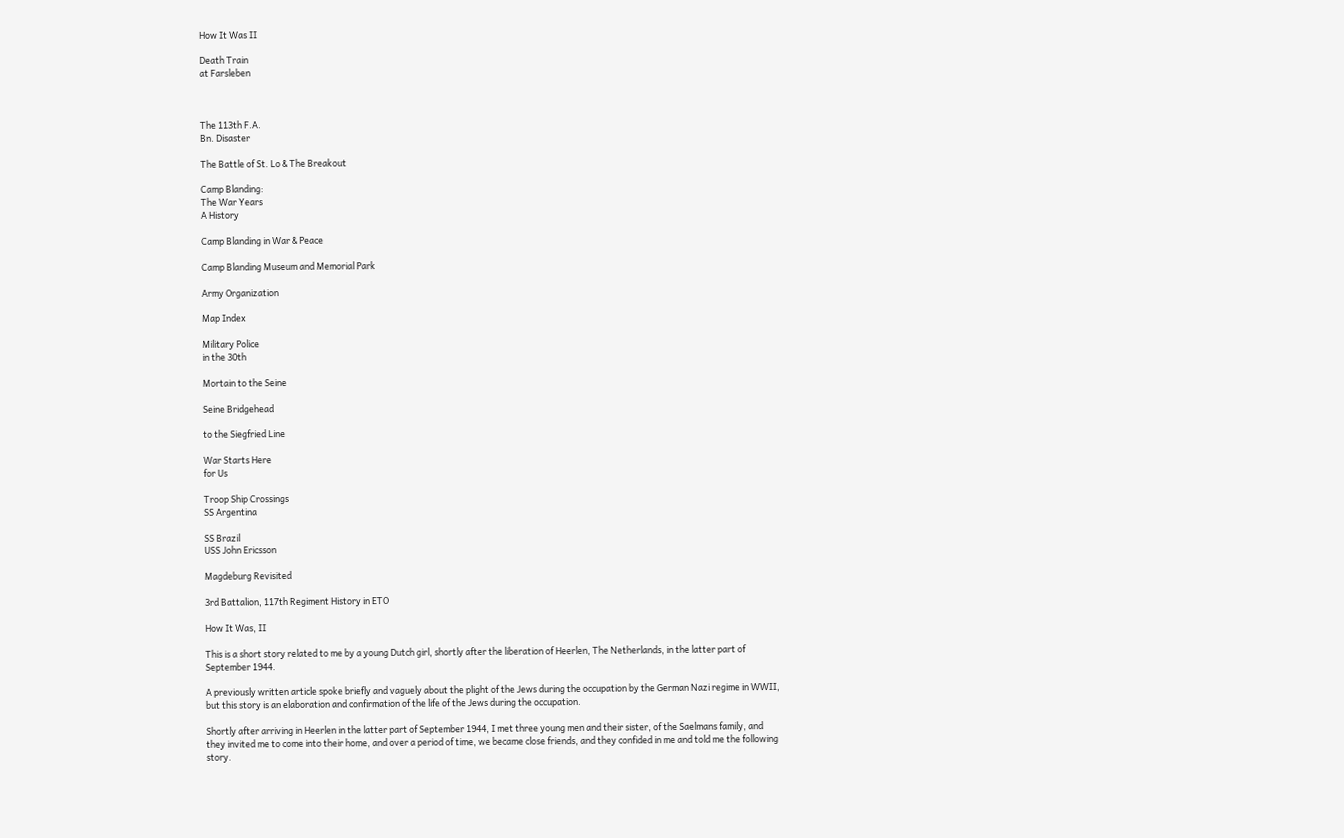How It Was II

Death Train
at Farsleben



The 113th F.A.
Bn. Disaster

The Battle of St. Lo & The Breakout

Camp Blanding:
The War Years
A History

Camp Blanding in War & Peace

Camp Blanding Museum and Memorial Park

Army Organization

Map Index

Military Police
in the 30th

Mortain to the Seine

Seine Bridgehead

to the Siegfried Line

War Starts Here
for Us

Troop Ship Crossings
SS Argentina

SS Brazil
USS John Ericsson

Magdeburg Revisited

3rd Battalion, 117th Regiment History in ETO

How It Was, II

This is a short story related to me by a young Dutch girl, shortly after the liberation of Heerlen, The Netherlands, in the latter part of September 1944.

A previously written article spoke briefly and vaguely about the plight of the Jews during the occupation by the German Nazi regime in WWII, but this story is an elaboration and confirmation of the life of the Jews during the occupation.

Shortly after arriving in Heerlen in the latter part of September 1944, I met three young men and their sister, of the Saelmans family, and they invited me to come into their home, and over a period of time, we became close friends, and they confided in me and told me the following story.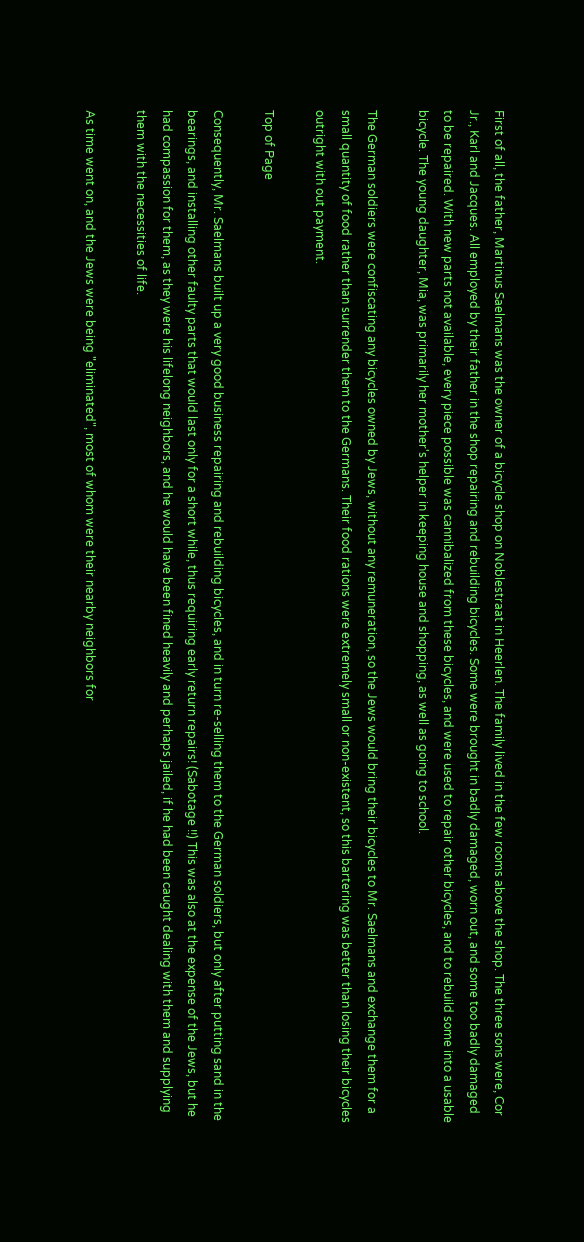First of all, the father, Martinus Saelmans was the owner of a bicycle shop on Noblestraat in Heerlen. The family lived in the few rooms above the shop. The three sons were, Cor Jr., Karl and Jacques. All employed by their father in the shop repairing and rebuilding bicycles. Some were brought in badly damaged, worn out, and some too badly damaged to be repaired. With new parts not available, every piece possible was cannibalized from these bicycles, and were used to repair other bicycles, and to rebuild some into a usable bicycle. The young daughter, Mia, was primarily her mother's helper in keeping house and shopping, as well as going to school.

The German soldiers were confiscating any bicycles owned by Jews, without any remuneration, so the Jews would bring their bicycles to Mr. Saelmans and exchange them for a small quantity of food rather than surrender them to the Germans. Their food rations were extremely small or non-existent, so this bartering was better than losing their bicycles outright with out payment.

Top of Page

Consequently, Mr. Saelmans built up a very good business repairing and rebuilding bicycles, and in turn re-selling them to the German soldiers, but only after putting sand in the bearings, and installing other faulty parts that would last only for a short while, thus requiring early return repairs! (Sabotage !!) This was also at the expense of the Jews, but he had compassion for them, as they were his lifelong neighbors, and he would have been fined heavily and perhaps jailed, if he had been caught dealing with them and supplying them with the necessities of life.

As time went on, and the Jews were being "eliminated", most of whom were their nearby neighbors for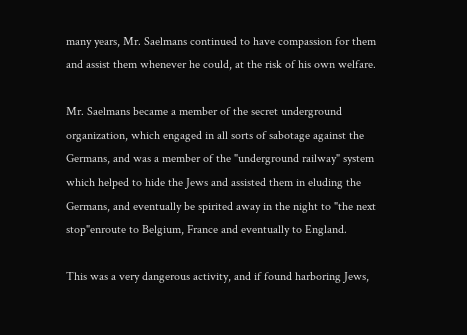many years, Mr. Saelmans continued to have compassion for them and assist them whenever he could, at the risk of his own welfare.

Mr. Saelmans became a member of the secret underground organization, which engaged in all sorts of sabotage against the Germans, and was a member of the "underground railway" system which helped to hide the Jews and assisted them in eluding the Germans, and eventually be spirited away in the night to "the next stop"enroute to Belgium, France and eventually to England.

This was a very dangerous activity, and if found harboring Jews,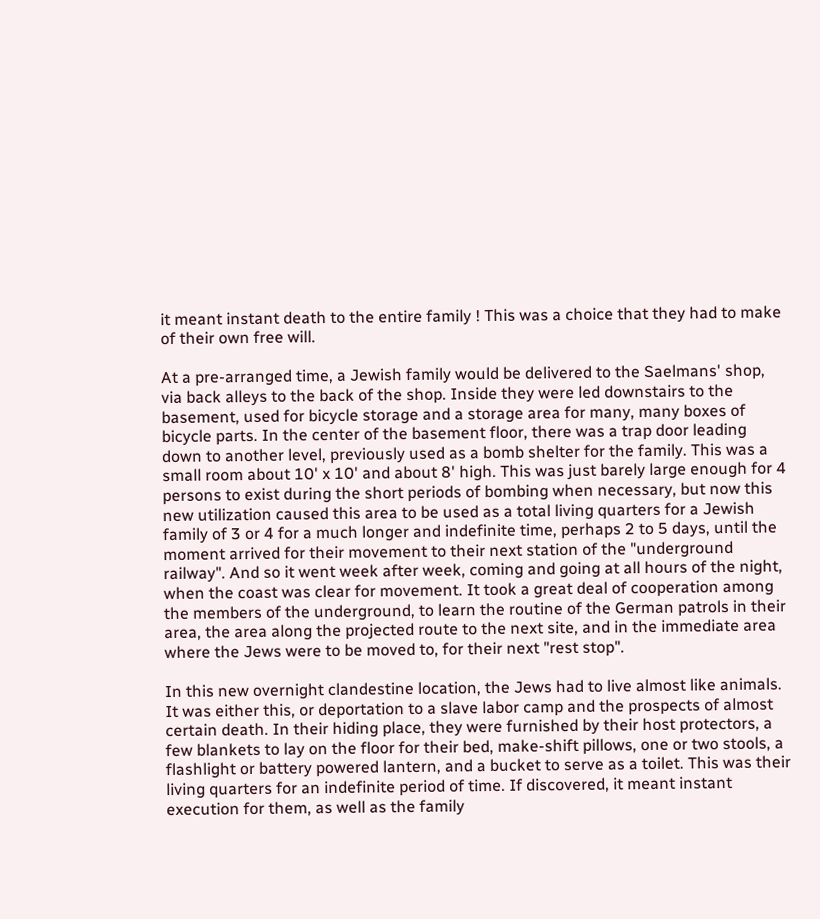it meant instant death to the entire family ! This was a choice that they had to make of their own free will.

At a pre-arranged time, a Jewish family would be delivered to the Saelmans' shop, via back alleys to the back of the shop. Inside they were led downstairs to the basement, used for bicycle storage and a storage area for many, many boxes of bicycle parts. In the center of the basement floor, there was a trap door leading down to another level, previously used as a bomb shelter for the family. This was a small room about 10' x 10' and about 8' high. This was just barely large enough for 4 persons to exist during the short periods of bombing when necessary, but now this new utilization caused this area to be used as a total living quarters for a Jewish family of 3 or 4 for a much longer and indefinite time, perhaps 2 to 5 days, until the moment arrived for their movement to their next station of the "underground railway". And so it went week after week, coming and going at all hours of the night, when the coast was clear for movement. It took a great deal of cooperation among the members of the underground, to learn the routine of the German patrols in their area, the area along the projected route to the next site, and in the immediate area where the Jews were to be moved to, for their next "rest stop".

In this new overnight clandestine location, the Jews had to live almost like animals. It was either this, or deportation to a slave labor camp and the prospects of almost certain death. In their hiding place, they were furnished by their host protectors, a few blankets to lay on the floor for their bed, make-shift pillows, one or two stools, a flashlight or battery powered lantern, and a bucket to serve as a toilet. This was their living quarters for an indefinite period of time. If discovered, it meant instant execution for them, as well as the family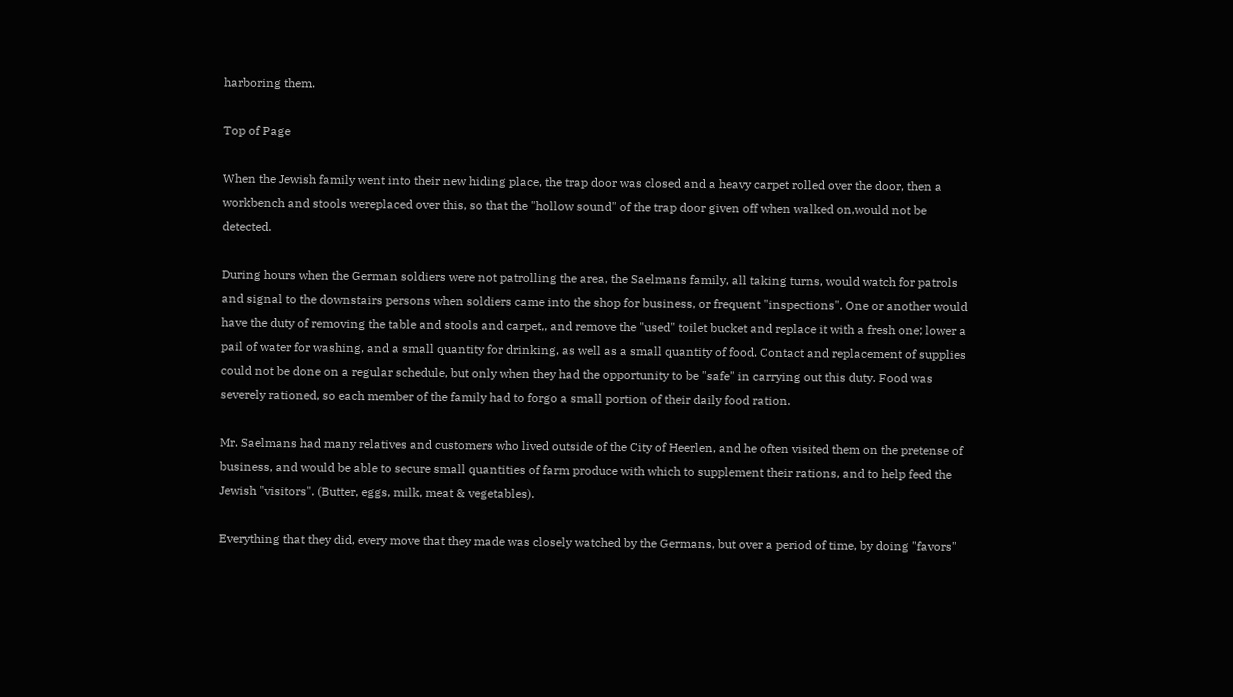harboring them.

Top of Page

When the Jewish family went into their new hiding place, the trap door was closed and a heavy carpet rolled over the door, then a workbench and stools wereplaced over this, so that the "hollow sound" of the trap door given off when walked on,would not be detected.

During hours when the German soldiers were not patrolling the area, the Saelmans family, all taking turns, would watch for patrols and signal to the downstairs persons when soldiers came into the shop for business, or frequent "inspections". One or another would have the duty of removing the table and stools and carpet,, and remove the "used" toilet bucket and replace it with a fresh one; lower a pail of water for washing, and a small quantity for drinking, as well as a small quantity of food. Contact and replacement of supplies could not be done on a regular schedule, but only when they had the opportunity to be "safe" in carrying out this duty. Food was severely rationed, so each member of the family had to forgo a small portion of their daily food ration.

Mr. Saelmans had many relatives and customers who lived outside of the City of Heerlen, and he often visited them on the pretense of business, and would be able to secure small quantities of farm produce with which to supplement their rations, and to help feed the Jewish "visitors". (Butter, eggs, milk, meat & vegetables).

Everything that they did, every move that they made was closely watched by the Germans, but over a period of time, by doing "favors"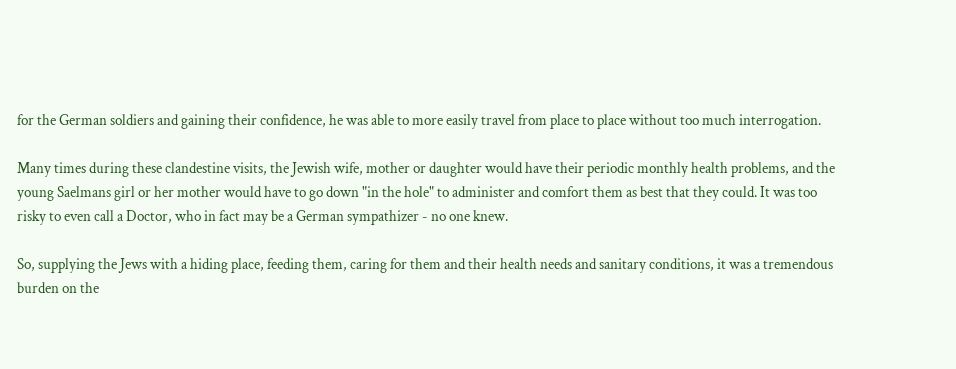for the German soldiers and gaining their confidence, he was able to more easily travel from place to place without too much interrogation.

Many times during these clandestine visits, the Jewish wife, mother or daughter would have their periodic monthly health problems, and the young Saelmans girl or her mother would have to go down "in the hole" to administer and comfort them as best that they could. It was too risky to even call a Doctor, who in fact may be a German sympathizer - no one knew.

So, supplying the Jews with a hiding place, feeding them, caring for them and their health needs and sanitary conditions, it was a tremendous burden on the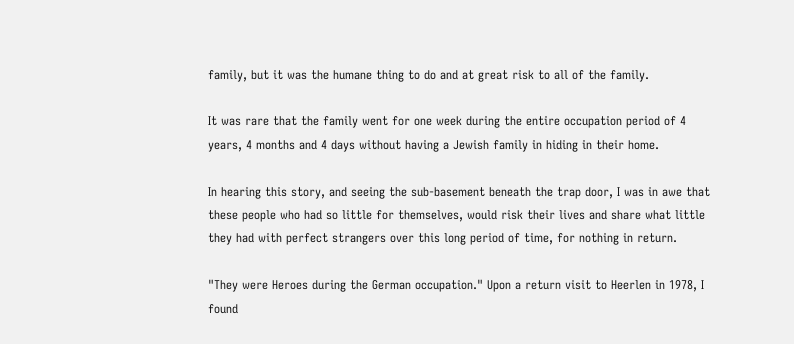family, but it was the humane thing to do and at great risk to all of the family.

It was rare that the family went for one week during the entire occupation period of 4 years, 4 months and 4 days without having a Jewish family in hiding in their home.

In hearing this story, and seeing the sub-basement beneath the trap door, I was in awe that these people who had so little for themselves, would risk their lives and share what little they had with perfect strangers over this long period of time, for nothing in return.

"They were Heroes during the German occupation." Upon a return visit to Heerlen in 1978, I found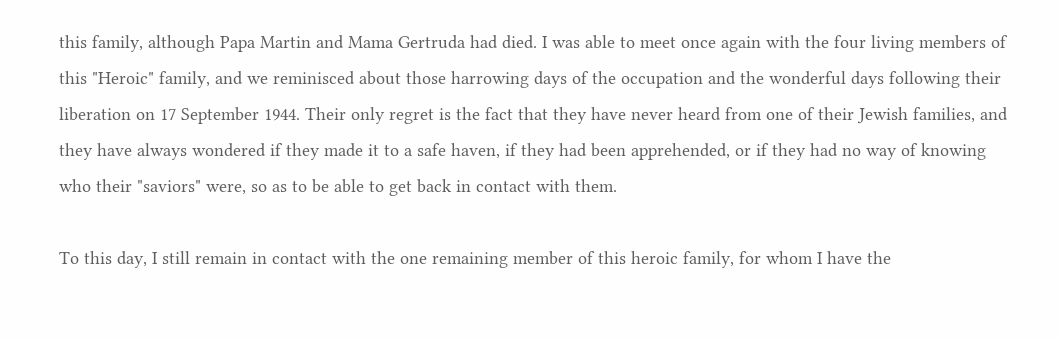this family, although Papa Martin and Mama Gertruda had died. I was able to meet once again with the four living members of this "Heroic" family, and we reminisced about those harrowing days of the occupation and the wonderful days following their liberation on 17 September 1944. Their only regret is the fact that they have never heard from one of their Jewish families, and they have always wondered if they made it to a safe haven, if they had been apprehended, or if they had no way of knowing who their "saviors" were, so as to be able to get back in contact with them.

To this day, I still remain in contact with the one remaining member of this heroic family, for whom I have the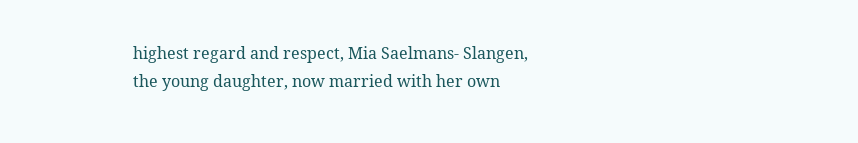highest regard and respect, Mia Saelmans- Slangen, the young daughter, now married with her own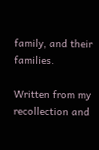family, and their families.

Written from my recollection and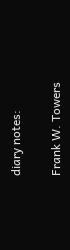diary notes:

Frank W. Towers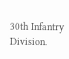30th Infantry Division.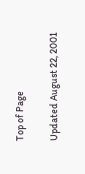Top of Page

Updated August 22, 2001